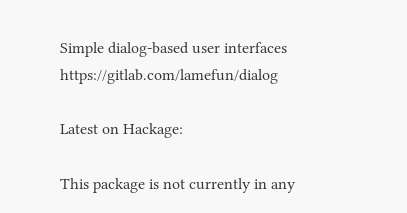Simple dialog-based user interfaces https://gitlab.com/lamefun/dialog

Latest on Hackage:

This package is not currently in any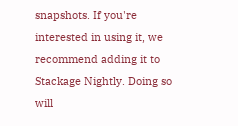snapshots. If you're interested in using it, we recommend adding it to Stackage Nightly. Doing so will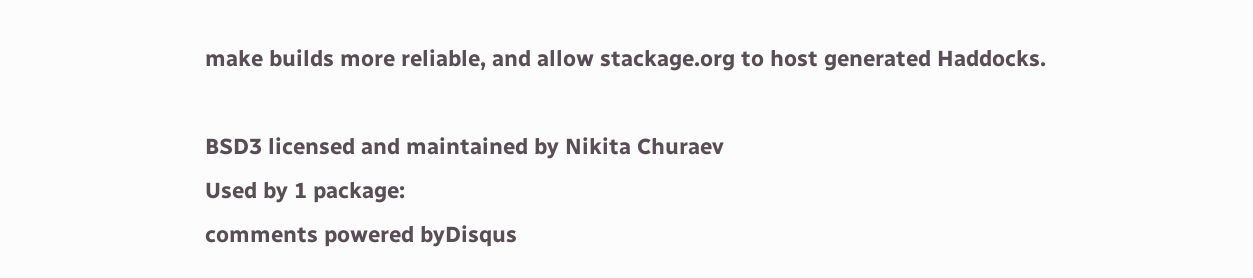make builds more reliable, and allow stackage.org to host generated Haddocks.

BSD3 licensed and maintained by Nikita Churaev
Used by 1 package:
comments powered byDisqus